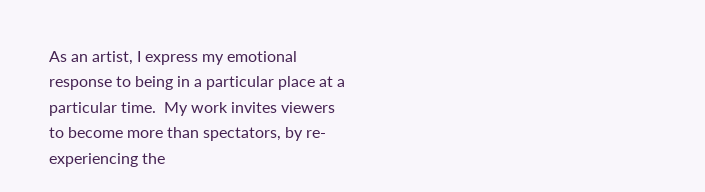As an artist, I express my emotional response to being in a particular place at a particular time.  My work invites viewers to become more than spectators, by re-experiencing the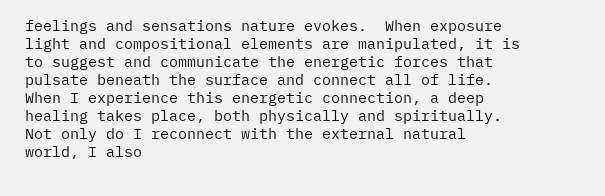feelings and sensations nature evokes.  When exposure light and compositional elements are manipulated, it is to suggest and communicate the energetic forces that pulsate beneath the surface and connect all of life.  When I experience this energetic connection, a deep healing takes place, both physically and spiritually.  Not only do I reconnect with the external natural world, I also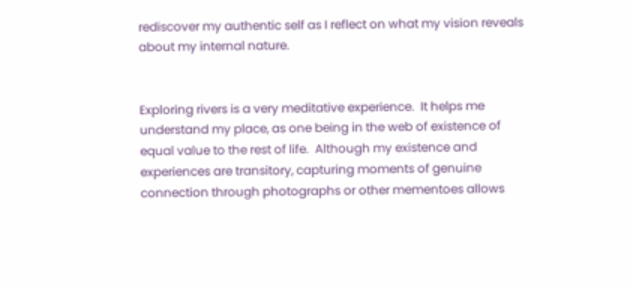rediscover my authentic self as I reflect on what my vision reveals about my internal nature.


Exploring rivers is a very meditative experience.  It helps me understand my place, as one being in the web of existence of equal value to the rest of life.  Although my existence and experiences are transitory, capturing moments of genuine connection through photographs or other mementoes allows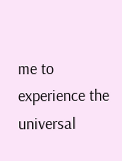me to experience the universal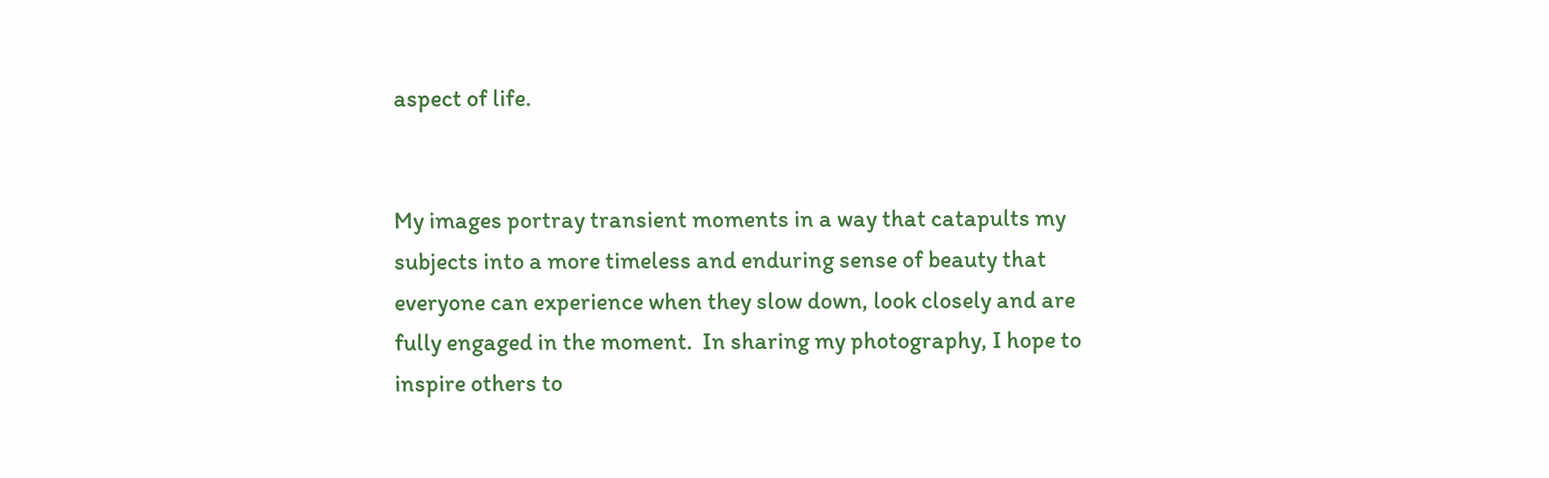aspect of life.


My images portray transient moments in a way that catapults my subjects into a more timeless and enduring sense of beauty that everyone can experience when they slow down, look closely and are fully engaged in the moment.  In sharing my photography, I hope to inspire others to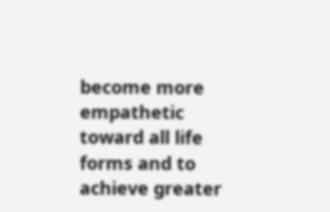become more empathetic toward all life forms and to achieve greater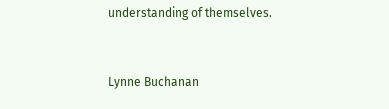understanding of themselves.


Lynne Buchanan